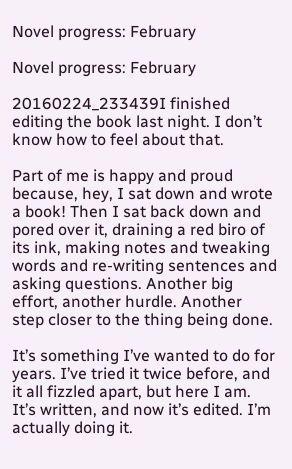Novel progress: February

Novel progress: February

20160224_233439I finished editing the book last night. I don’t know how to feel about that.

Part of me is happy and proud because, hey, I sat down and wrote a book! Then I sat back down and pored over it, draining a red biro of its ink, making notes and tweaking words and re-writing sentences and asking questions. Another big effort, another hurdle. Another step closer to the thing being done.

It’s something I’ve wanted to do for years. I’ve tried it twice before, and it all fizzled apart, but here I am. It’s written, and now it’s edited. I’m actually doing it.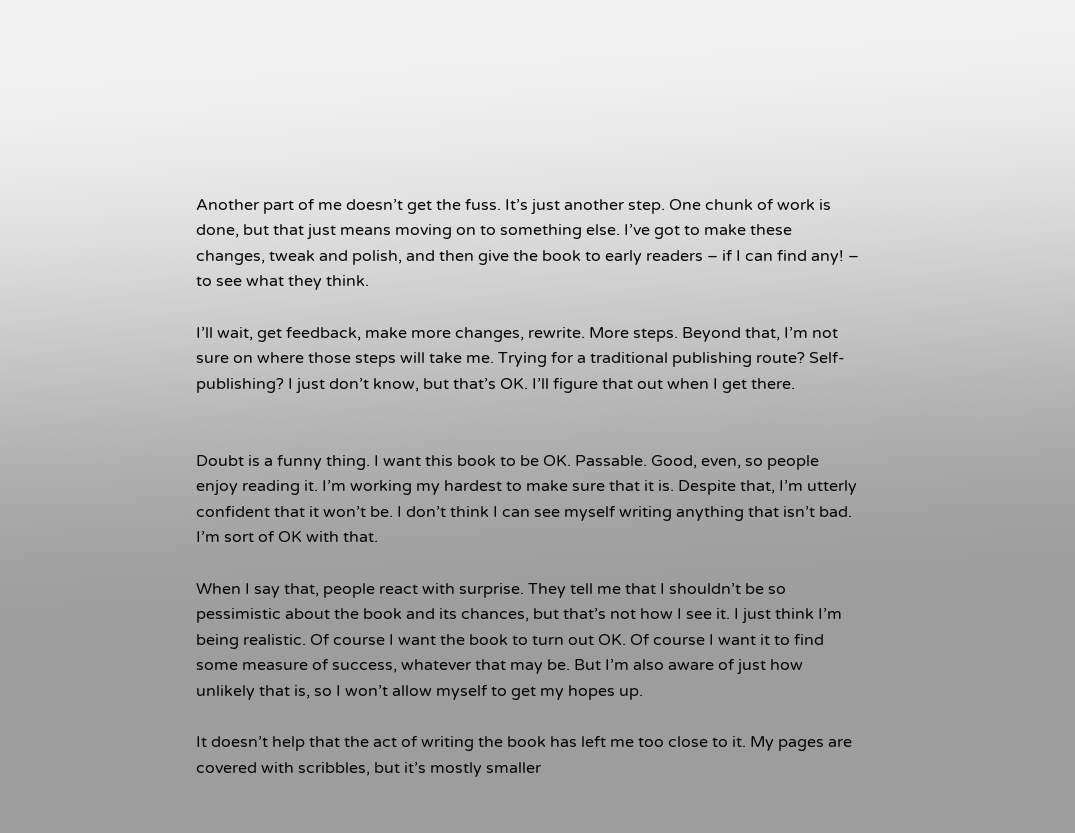Another part of me doesn’t get the fuss. It’s just another step. One chunk of work is done, but that just means moving on to something else. I’ve got to make these changes, tweak and polish, and then give the book to early readers – if I can find any! – to see what they think.

I’ll wait, get feedback, make more changes, rewrite. More steps. Beyond that, I’m not sure on where those steps will take me. Trying for a traditional publishing route? Self-publishing? I just don’t know, but that’s OK. I’ll figure that out when I get there.


Doubt is a funny thing. I want this book to be OK. Passable. Good, even, so people enjoy reading it. I’m working my hardest to make sure that it is. Despite that, I’m utterly confident that it won’t be. I don’t think I can see myself writing anything that isn’t bad. I’m sort of OK with that.

When I say that, people react with surprise. They tell me that I shouldn’t be so pessimistic about the book and its chances, but that’s not how I see it. I just think I’m being realistic. Of course I want the book to turn out OK. Of course I want it to find some measure of success, whatever that may be. But I’m also aware of just how unlikely that is, so I won’t allow myself to get my hopes up.

It doesn’t help that the act of writing the book has left me too close to it. My pages are covered with scribbles, but it’s mostly smaller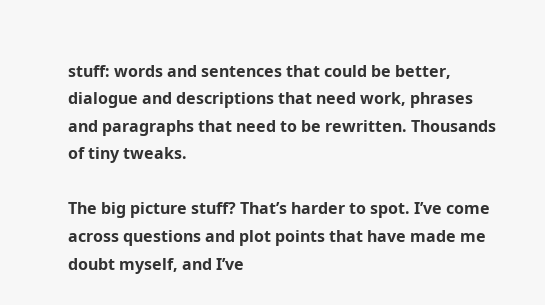stuff: words and sentences that could be better, dialogue and descriptions that need work, phrases and paragraphs that need to be rewritten. Thousands of tiny tweaks.

The big picture stuff? That’s harder to spot. I’ve come across questions and plot points that have made me doubt myself, and I’ve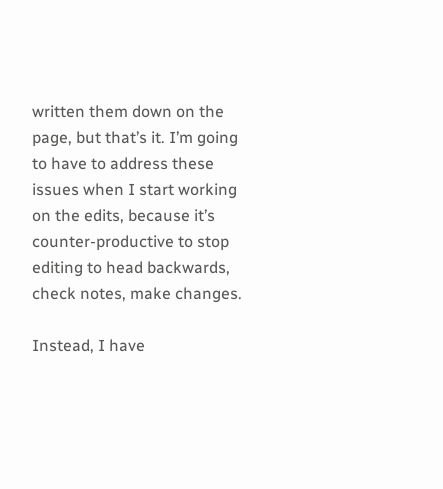written them down on the page, but that’s it. I’m going to have to address these issues when I start working on the edits, because it’s counter-productive to stop editing to head backwards, check notes, make changes.

Instead, I have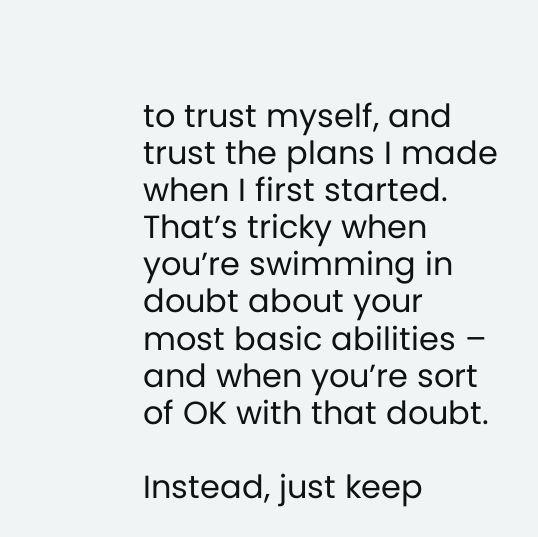to trust myself, and trust the plans I made when I first started. That’s tricky when you’re swimming in doubt about your most basic abilities – and when you’re sort of OK with that doubt.

Instead, just keep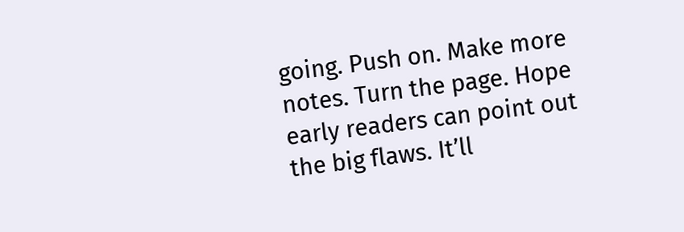going. Push on. Make more notes. Turn the page. Hope early readers can point out the big flaws. It’ll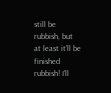still be rubbish, but at least it’ll be finished rubbish! I’ll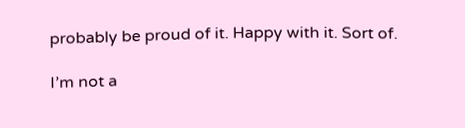probably be proud of it. Happy with it. Sort of.

I’m not a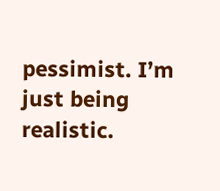pessimist. I’m just being realistic.